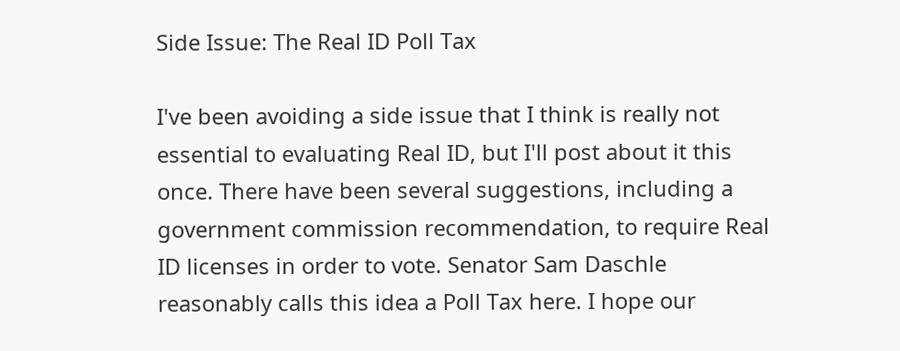Side Issue: The Real ID Poll Tax

I've been avoiding a side issue that I think is really not essential to evaluating Real ID, but I'll post about it this once. There have been several suggestions, including a government commission recommendation, to require Real ID licenses in order to vote. Senator Sam Daschle reasonably calls this idea a Poll Tax here. I hope our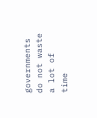governments do not waste a lot of time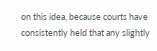on this idea, because courts have consistently held that any slightly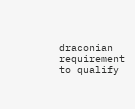draconian requirement to qualify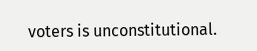voters is unconstitutional.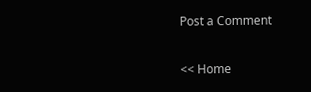Post a Comment

<< Home